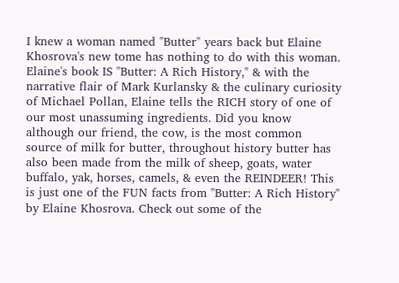I knew a woman named "Butter" years back but Elaine Khosrova's new tome has nothing to do with this woman. Elaine's book IS "Butter: A Rich History," & with the narrative flair of Mark Kurlansky & the culinary curiosity of Michael Pollan, Elaine tells the RICH story of one of our most unassuming ingredients. Did you know although our friend, the cow, is the most common source of milk for butter, throughout history butter has also been made from the milk of sheep, goats, water buffalo, yak, horses, camels, & even the REINDEER! This is just one of the FUN facts from "Butter: A Rich History" by Elaine Khosrova. Check out some of the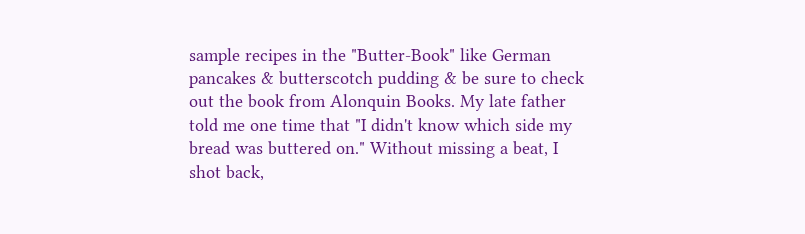sample recipes in the "Butter-Book" like German pancakes & butterscotch pudding & be sure to check out the book from Alonquin Books. My late father told me one time that "I didn't know which side my bread was buttered on." Without missing a beat, I shot back,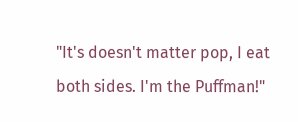"It's doesn't matter pop, I eat both sides. I'm the Puffman!"